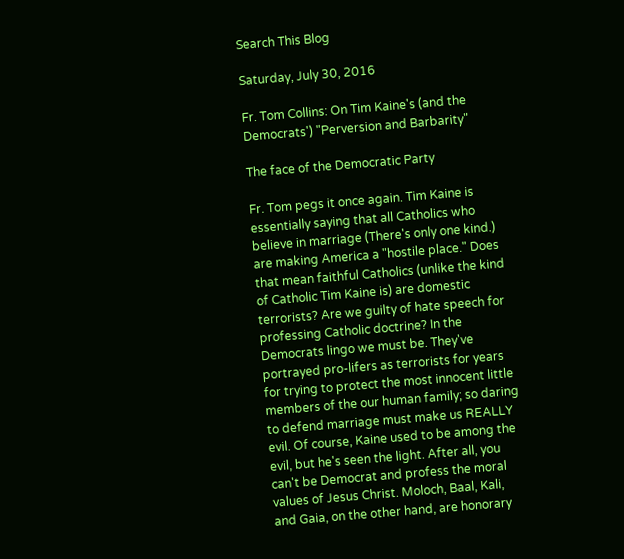Search This Blog

Saturday, July 30, 2016

Fr. Tom Collins: On Tim Kaine's (and the Democrats') "Perversion and Barbarity"

The face of the Democratic Party

Fr. Tom pegs it once again. Tim Kaine is essentially saying that all Catholics who believe in marriage (There's only one kind.) are making America a "hostile place." Does that mean faithful Catholics (unlike the kind of Catholic Tim Kaine is) are domestic terrorists? Are we guilty of hate speech for professing Catholic doctrine? In the Democrats lingo we must be. They've portrayed pro-lifers as terrorists for years for trying to protect the most innocent little members of the our human family; so daring to defend marriage must make us REALLY evil. Of course, Kaine used to be among the evil, but he's seen the light. After all, you can't be Democrat and profess the moral values of Jesus Christ. Moloch, Baal, Kali, and Gaia, on the other hand, are honorary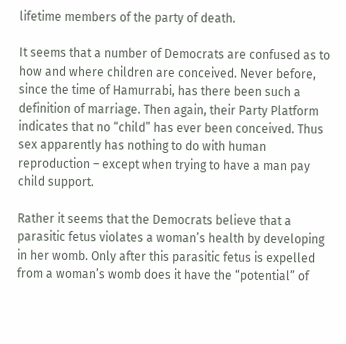lifetime members of the party of death.

It seems that a number of Democrats are confused as to how and where children are conceived. Never before, since the time of Hamurrabi, has there been such a definition of marriage. Then again, their Party Platform indicates that no “child” has ever been conceived. Thus sex apparently has nothing to do with human reproduction – except when trying to have a man pay child support.

Rather it seems that the Democrats believe that a parasitic fetus violates a woman’s health by developing in her womb. Only after this parasitic fetus is expelled from a woman’s womb does it have the “potential” of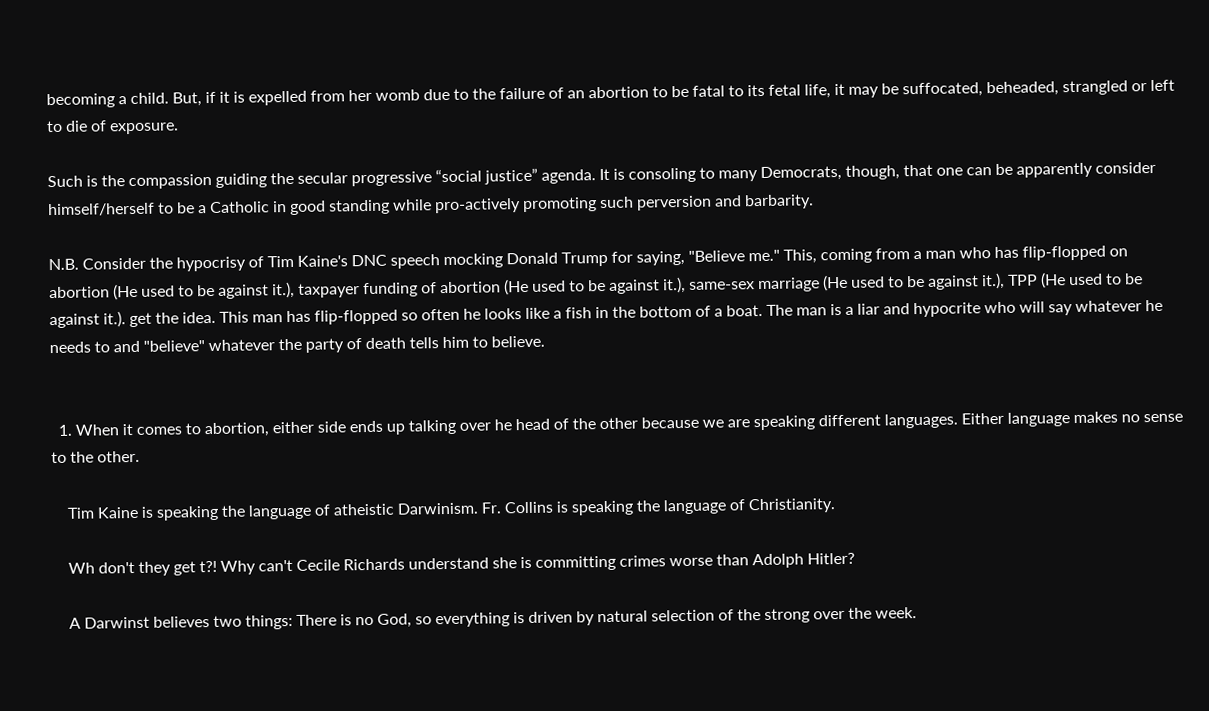becoming a child. But, if it is expelled from her womb due to the failure of an abortion to be fatal to its fetal life, it may be suffocated, beheaded, strangled or left to die of exposure.

Such is the compassion guiding the secular progressive “social justice” agenda. It is consoling to many Democrats, though, that one can be apparently consider himself/herself to be a Catholic in good standing while pro-actively promoting such perversion and barbarity.

N.B. Consider the hypocrisy of Tim Kaine's DNC speech mocking Donald Trump for saying, "Believe me." This, coming from a man who has flip-flopped on abortion (He used to be against it.), taxpayer funding of abortion (He used to be against it.), same-sex marriage (He used to be against it.), TPP (He used to be against it.). get the idea. This man has flip-flopped so often he looks like a fish in the bottom of a boat. The man is a liar and hypocrite who will say whatever he needs to and "believe" whatever the party of death tells him to believe.


  1. When it comes to abortion, either side ends up talking over he head of the other because we are speaking different languages. Either language makes no sense to the other.

    Tim Kaine is speaking the language of atheistic Darwinism. Fr. Collins is speaking the language of Christianity.

    Wh don't they get t?! Why can't Cecile Richards understand she is committing crimes worse than Adolph Hitler?

    A Darwinst believes two things: There is no God, so everything is driven by natural selection of the strong over the week.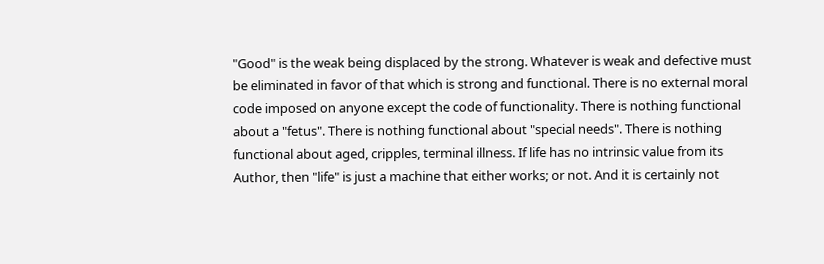"Good" is the weak being displaced by the strong. Whatever is weak and defective must be eliminated in favor of that which is strong and functional. There is no external moral code imposed on anyone except the code of functionality. There is nothing functional about a "fetus". There is nothing functional about "special needs". There is nothing functional about aged, cripples, terminal illness. If life has no intrinsic value from its Author, then "life" is just a machine that either works; or not. And it is certainly not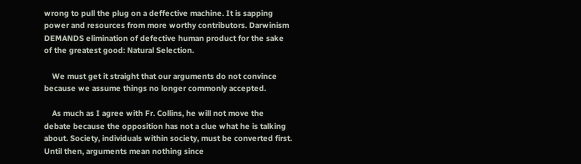wrong to pull the plug on a deffective machine. It is sapping power and resources from more worthy contributors. Darwinism DEMANDS elimination of defective human product for the sake of the greatest good: Natural Selection.

    We must get it straight that our arguments do not convince because we assume things no longer commonly accepted.

    As much as I agree with Fr. Collins, he will not move the debate because the opposition has not a clue what he is talking about. Society, individuals within society, must be converted first. Until then, arguments mean nothing since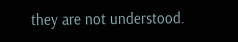they are not understood.